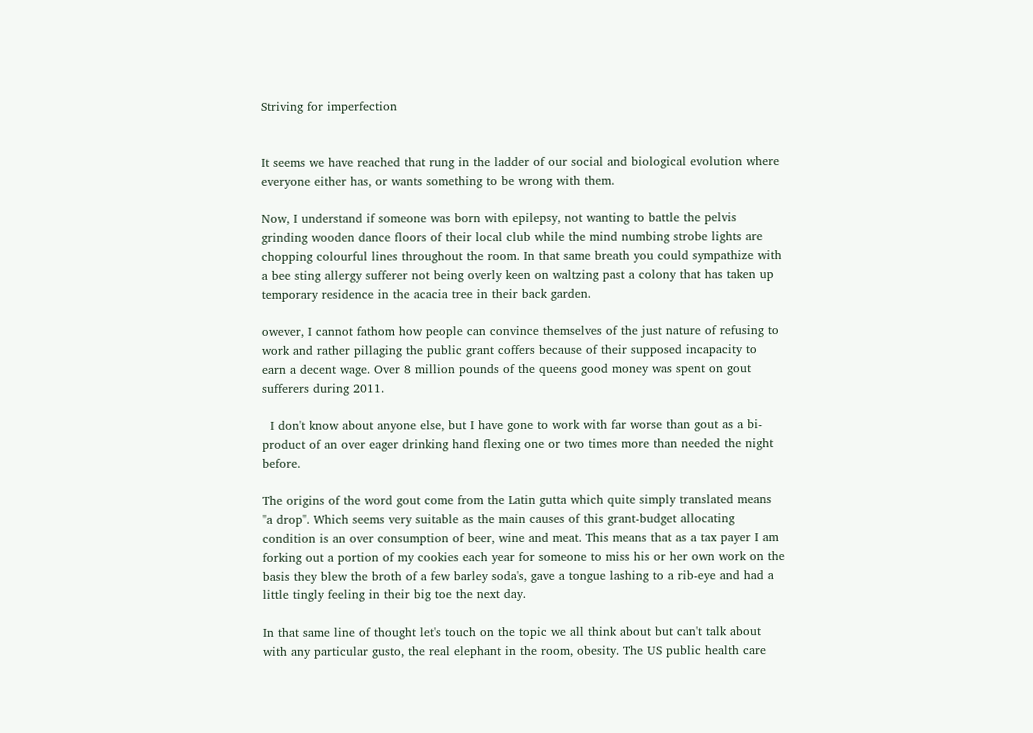Striving for imperfection


It seems we have reached that rung in the ladder of our social and biological evolution where everyone either has, or wants something to be wrong with them.

Now, I understand if someone was born with epilepsy, not wanting to battle the pelvis grinding wooden dance floors of their local club while the mind numbing strobe lights are chopping colourful lines throughout the room. In that same breath you could sympathize with a bee sting allergy sufferer not being overly keen on waltzing past a colony that has taken up temporary residence in the acacia tree in their back garden.

owever, I cannot fathom how people can convince themselves of the just nature of refusing to work and rather pillaging the public grant coffers because of their supposed incapacity to earn a decent wage. Over 8 million pounds of the queens good money was spent on gout sufferers during 2011.

  I don't know about anyone else, but I have gone to work with far worse than gout as a bi-product of an over eager drinking hand flexing one or two times more than needed the night before.

The origins of the word gout come from the Latin gutta which quite simply translated means "a drop". Which seems very suitable as the main causes of this grant-budget allocating condition is an over consumption of beer, wine and meat. This means that as a tax payer I am forking out a portion of my cookies each year for someone to miss his or her own work on the basis they blew the broth of a few barley soda's, gave a tongue lashing to a rib-eye and had a little tingly feeling in their big toe the next day.

In that same line of thought let's touch on the topic we all think about but can't talk about with any particular gusto, the real elephant in the room, obesity. The US public health care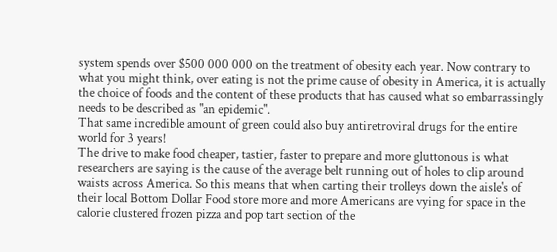system spends over $500 000 000 on the treatment of obesity each year. Now contrary to what you might think, over eating is not the prime cause of obesity in America, it is actually the choice of foods and the content of these products that has caused what so embarrassingly needs to be described as "an epidemic".
That same incredible amount of green could also buy antiretroviral drugs for the entire world for 3 years!
The drive to make food cheaper, tastier, faster to prepare and more gluttonous is what researchers are saying is the cause of the average belt running out of holes to clip around waists across America. So this means that when carting their trolleys down the aisle's of their local Bottom Dollar Food store more and more Americans are vying for space in the calorie clustered frozen pizza and pop tart section of the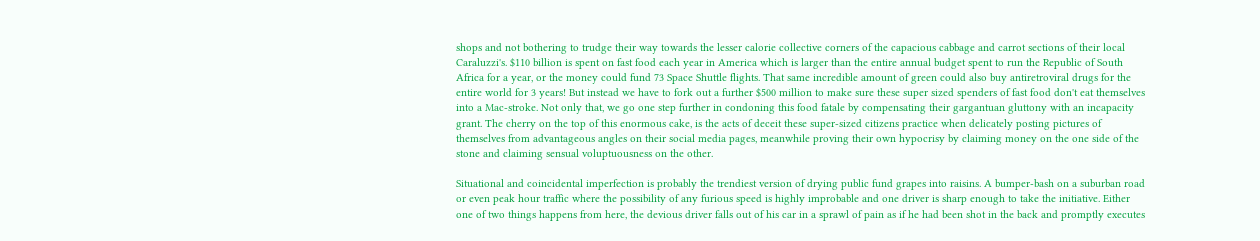shops and not bothering to trudge their way towards the lesser calorie collective corners of the capacious cabbage and carrot sections of their local Caraluzzi's. $110 billion is spent on fast food each year in America which is larger than the entire annual budget spent to run the Republic of South Africa for a year, or the money could fund 73 Space Shuttle flights. That same incredible amount of green could also buy antiretroviral drugs for the entire world for 3 years! But instead we have to fork out a further $500 million to make sure these super sized spenders of fast food don't eat themselves into a Mac-stroke. Not only that, we go one step further in condoning this food fatale by compensating their gargantuan gluttony with an incapacity grant. The cherry on the top of this enormous cake, is the acts of deceit these super-sized citizens practice when delicately posting pictures of themselves from advantageous angles on their social media pages, meanwhile proving their own hypocrisy by claiming money on the one side of the stone and claiming sensual voluptuousness on the other.

Situational and coincidental imperfection is probably the trendiest version of drying public fund grapes into raisins. A bumper-bash on a suburban road or even peak hour traffic where the possibility of any furious speed is highly improbable and one driver is sharp enough to take the initiative. Either one of two things happens from here, the devious driver falls out of his car in a sprawl of pain as if he had been shot in the back and promptly executes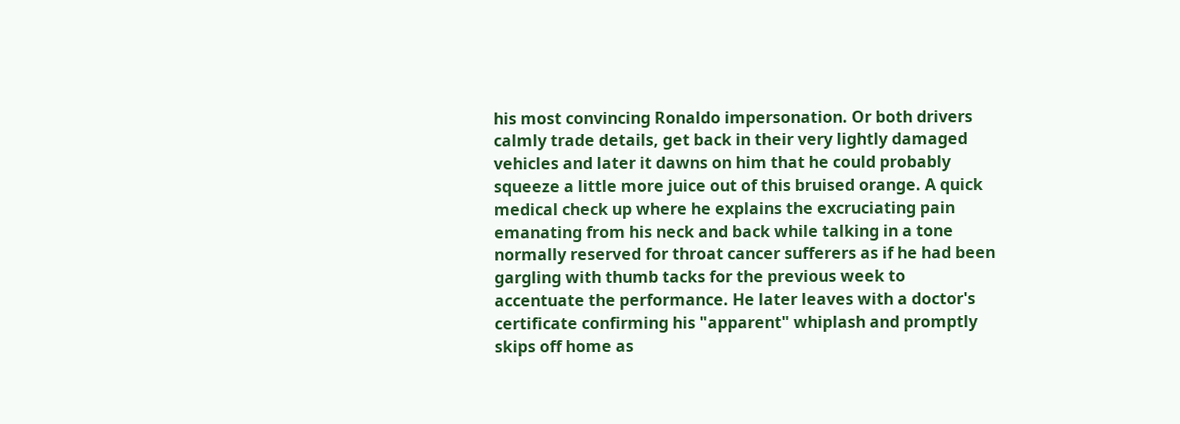his most convincing Ronaldo impersonation. Or both drivers calmly trade details, get back in their very lightly damaged vehicles and later it dawns on him that he could probably squeeze a little more juice out of this bruised orange. A quick medical check up where he explains the excruciating pain emanating from his neck and back while talking in a tone normally reserved for throat cancer sufferers as if he had been gargling with thumb tacks for the previous week to accentuate the performance. He later leaves with a doctor's certificate confirming his "apparent" whiplash and promptly skips off home as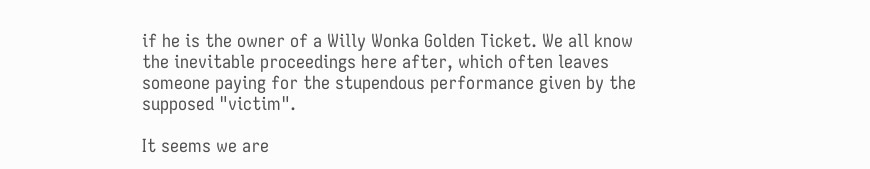if he is the owner of a Willy Wonka Golden Ticket. We all know the inevitable proceedings here after, which often leaves someone paying for the stupendous performance given by the supposed "victim".

It seems we are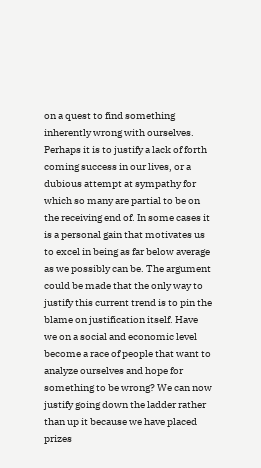on a quest to find something inherently wrong with ourselves. Perhaps it is to justify a lack of forth coming success in our lives, or a dubious attempt at sympathy for which so many are partial to be on the receiving end of. In some cases it is a personal gain that motivates us to excel in being as far below average as we possibly can be. The argument could be made that the only way to justify this current trend is to pin the blame on justification itself. Have we on a social and economic level become a race of people that want to analyze ourselves and hope for something to be wrong? We can now justify going down the ladder rather than up it because we have placed prizes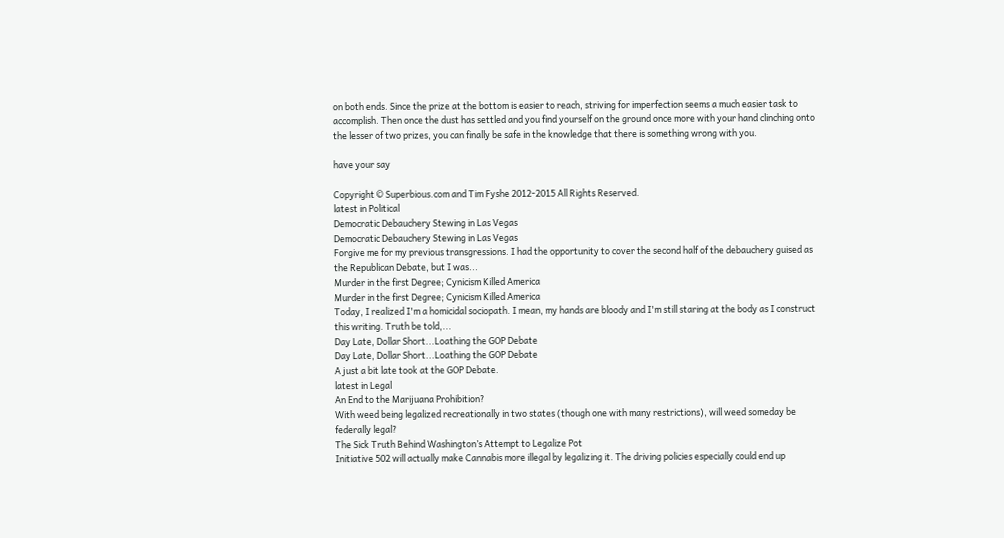on both ends. Since the prize at the bottom is easier to reach, striving for imperfection seems a much easier task to accomplish. Then once the dust has settled and you find yourself on the ground once more with your hand clinching onto the lesser of two prizes, you can finally be safe in the knowledge that there is something wrong with you.

have your say

Copyright © Superbious.com and Tim Fyshe 2012-2015 All Rights Reserved.
latest in Political
Democratic Debauchery Stewing in Las Vegas
Democratic Debauchery Stewing in Las Vegas
Forgive me for my previous transgressions. I had the opportunity to cover the second half of the debauchery guised as the Republican Debate, but I was...
Murder in the first Degree; Cynicism Killed America
Murder in the first Degree; Cynicism Killed America
Today, I realized I'm a homicidal sociopath. I mean, my hands are bloody and I'm still staring at the body as I construct this writing. Truth be told,...
Day Late, Dollar Short...Loathing the GOP Debate
Day Late, Dollar Short...Loathing the GOP Debate
A just a bit late took at the GOP Debate.
latest in Legal
An End to the Marijuana Prohibition?
With weed being legalized recreationally in two states (though one with many restrictions), will weed someday be federally legal?
The Sick Truth Behind Washington’s Attempt to Legalize Pot
Initiative 502 will actually make Cannabis more illegal by legalizing it. The driving policies especially could end up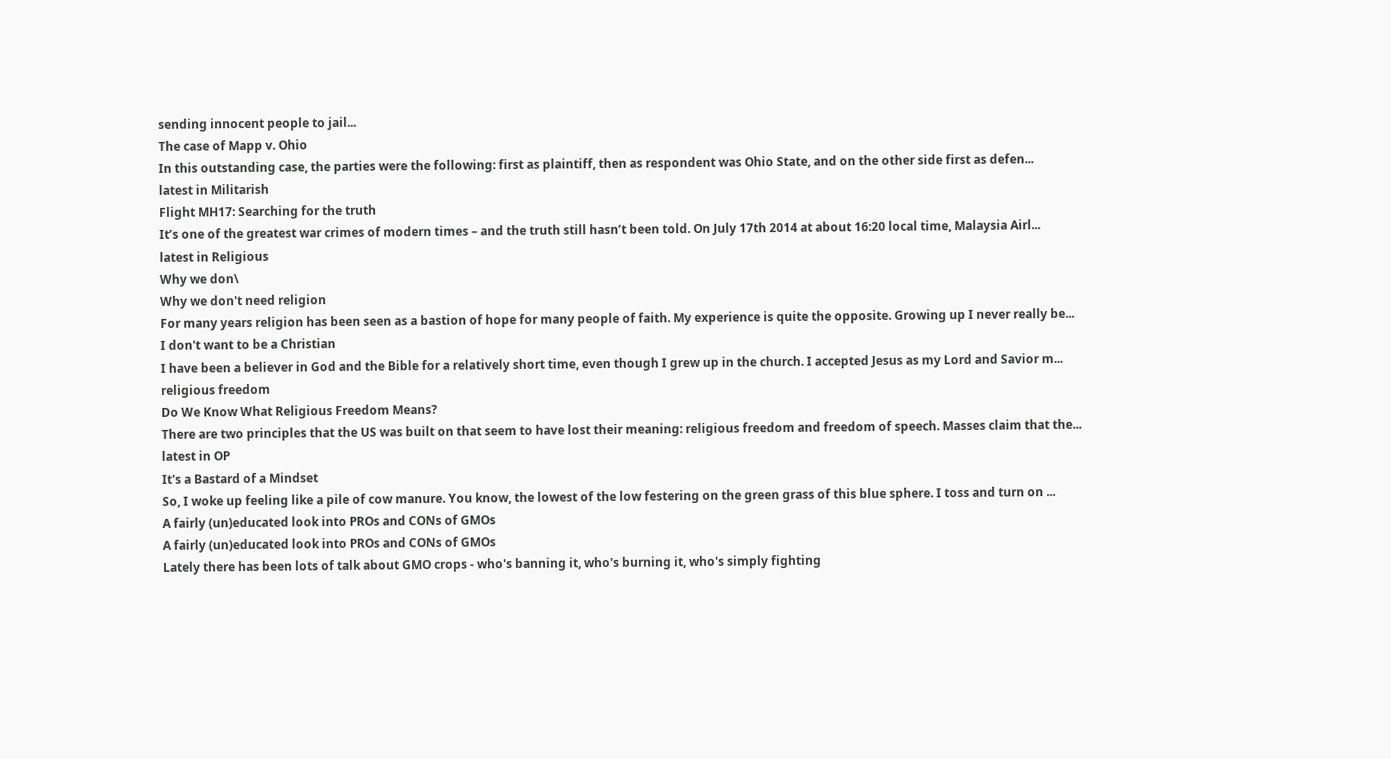sending innocent people to jail...
The case of Mapp v. Ohio
In this outstanding case, the parties were the following: first as plaintiff, then as respondent was Ohio State, and on the other side first as defen...
latest in Militarish
Flight MH17: Searching for the truth
It’s one of the greatest war crimes of modern times – and the truth still hasn’t been told. On July 17th 2014 at about 16:20 local time, Malaysia Airl...
latest in Religious
Why we don\
Why we don't need religion
For many years religion has been seen as a bastion of hope for many people of faith. My experience is quite the opposite. Growing up I never really be...
I don't want to be a Christian
I have been a believer in God and the Bible for a relatively short time, even though I grew up in the church. I accepted Jesus as my Lord and Savior m...
religious freedom
Do We Know What Religious Freedom Means?
There are two principles that the US was built on that seem to have lost their meaning: religious freedom and freedom of speech. Masses claim that the...
latest in OP
It's a Bastard of a Mindset
So, I woke up feeling like a pile of cow manure. You know, the lowest of the low festering on the green grass of this blue sphere. I toss and turn on ...
A fairly (un)educated look into PROs and CONs of GMOs
A fairly (un)educated look into PROs and CONs of GMOs
Lately there has been lots of talk about GMO crops - who's banning it, who's burning it, who's simply fighting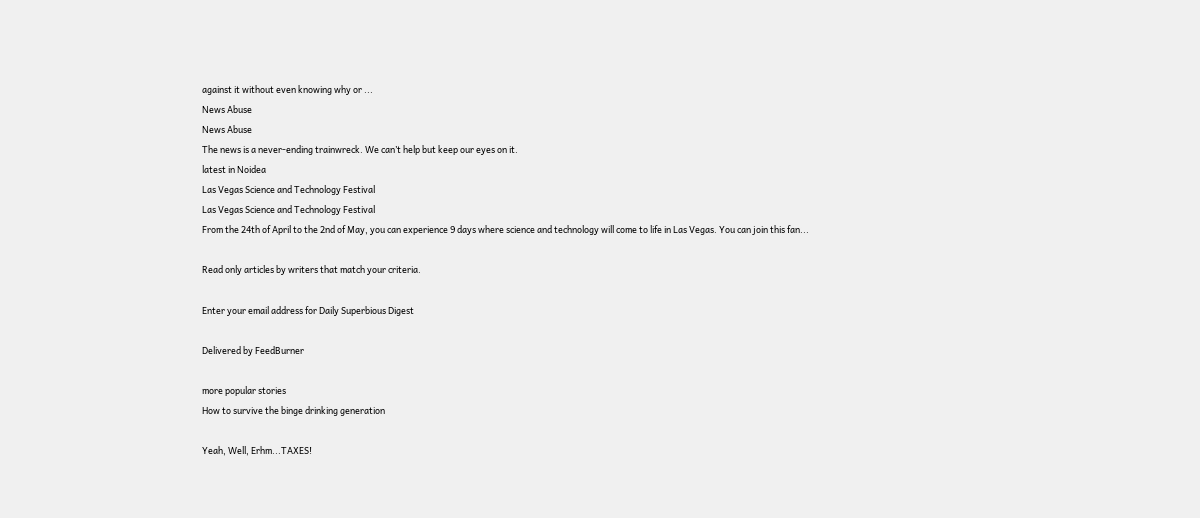against it without even knowing why or ...
News Abuse
News Abuse
The news is a never-ending trainwreck. We can’t help but keep our eyes on it.
latest in Noidea
Las Vegas Science and Technology Festival
Las Vegas Science and Technology Festival
From the 24th of April to the 2nd of May, you can experience 9 days where science and technology will come to life in Las Vegas. You can join this fan...

Read only articles by writers that match your criteria.

Enter your email address for Daily Superbious Digest

Delivered by FeedBurner

more popular stories
How to survive the binge drinking generation

Yeah, Well, Erhm...TAXES!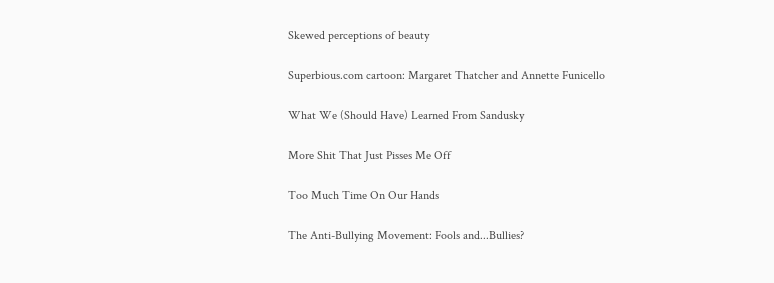Skewed perceptions of beauty

Superbious.com cartoon: Margaret Thatcher and Annette Funicello

What We (Should Have) Learned From Sandusky

More Shit That Just Pisses Me Off

Too Much Time On Our Hands

The Anti-Bullying Movement: Fools and...Bullies?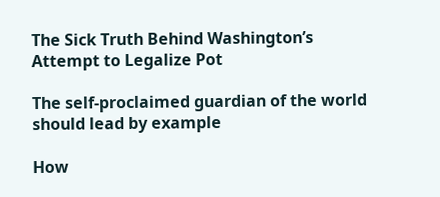The Sick Truth Behind Washington’s Attempt to Legalize Pot

The self-proclaimed guardian of the world should lead by example

How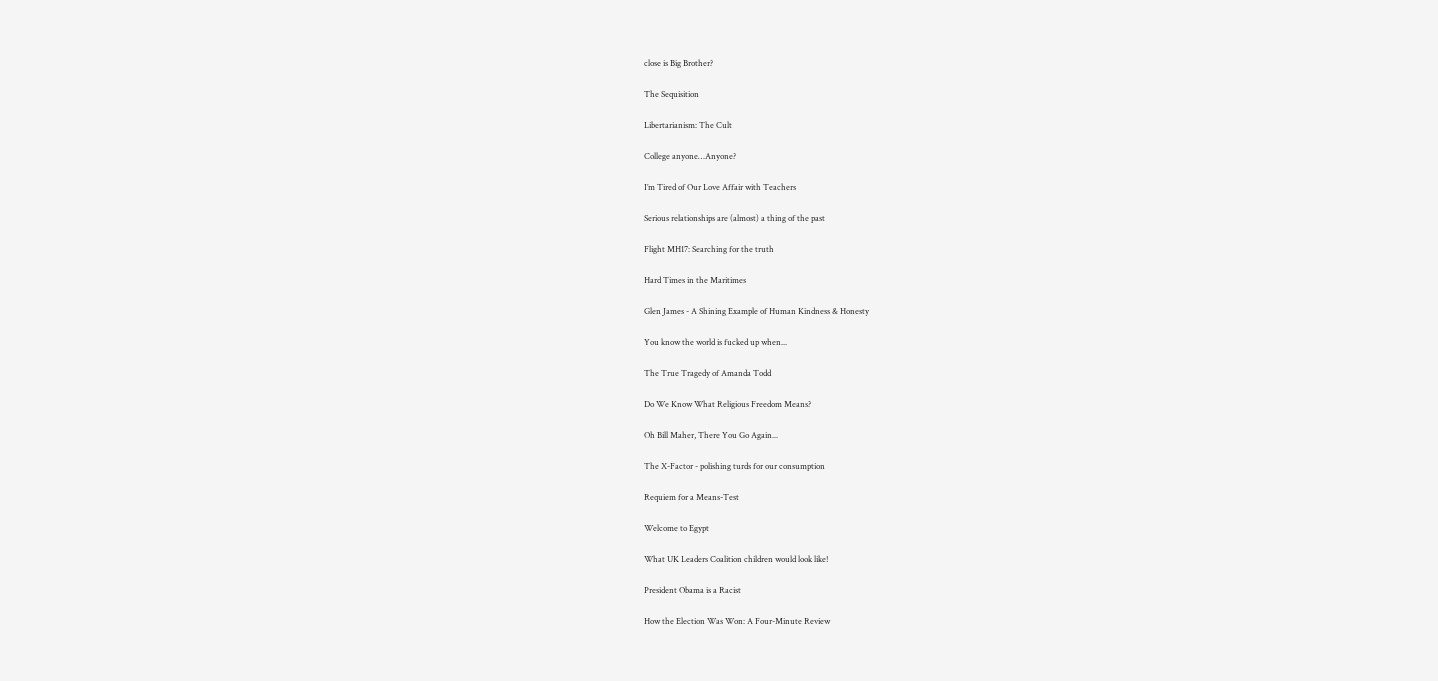close is Big Brother?

The Sequisition

Libertarianism: The Cult

College anyone…Anyone?

I’m Tired of Our Love Affair with Teachers

Serious relationships are (almost) a thing of the past

Flight MH17: Searching for the truth

Hard Times in the Maritimes

Glen James - A Shining Example of Human Kindness & Honesty

You know the world is fucked up when...

The True Tragedy of Amanda Todd

Do We Know What Religious Freedom Means?

Oh Bill Maher, There You Go Again...

The X-Factor - polishing turds for our consumption

Requiem for a Means-Test

Welcome to Egypt

What UK Leaders Coalition children would look like!

President Obama is a Racist

How the Election Was Won: A Four-Minute Review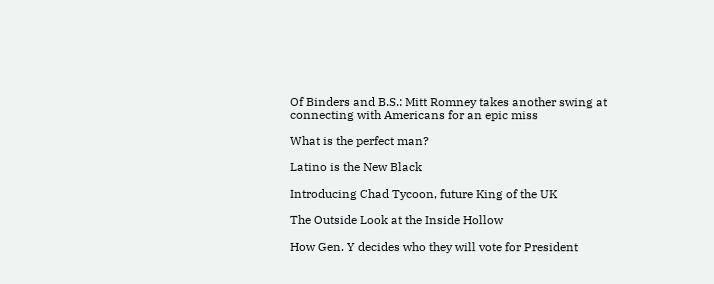Of Binders and B.S.: Mitt Romney takes another swing at connecting with Americans for an epic miss

What is the perfect man?

Latino is the New Black

Introducing Chad Tycoon, future King of the UK

The Outside Look at the Inside Hollow

How Gen. Y decides who they will vote for President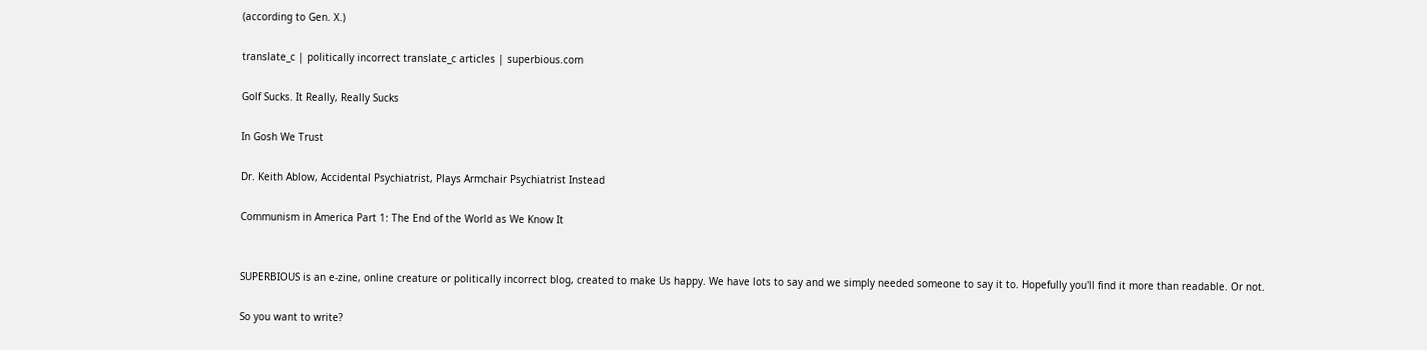(according to Gen. X.)

translate_c | politically incorrect translate_c articles | superbious.com

Golf Sucks. It Really, Really Sucks

In Gosh We Trust

Dr. Keith Ablow, Accidental Psychiatrist, Plays Armchair Psychiatrist Instead

Communism in America Part 1: The End of the World as We Know It


SUPERBIOUS is an e-zine, online creature or politically incorrect blog, created to make Us happy. We have lots to say and we simply needed someone to say it to. Hopefully you'll find it more than readable. Or not.

So you want to write?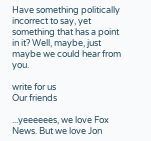Have something politically incorrect to say, yet something that has a point in it? Well, maybe, just maybe we could hear from you.

write for us
Our friends

...yeeeeees, we love Fox News. But we love Jon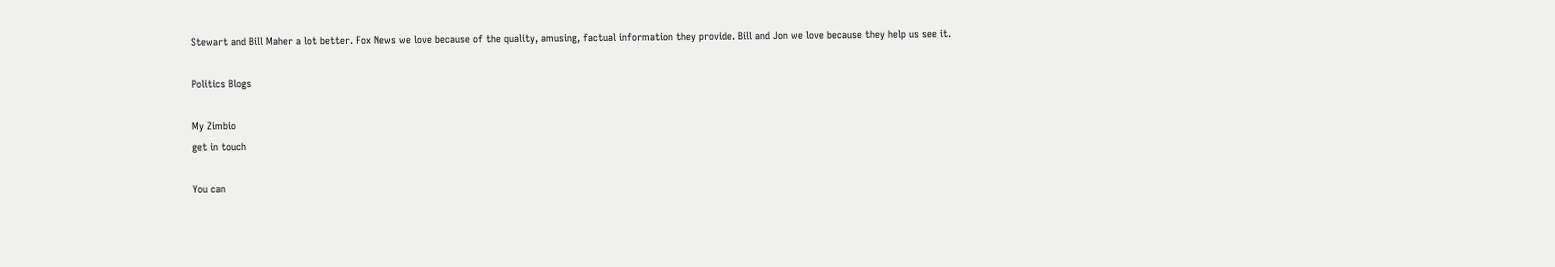Stewart and Bill Maher a lot better. Fox News we love because of the quality, amusing, factual information they provide. Bill and Jon we love because they help us see it.

Politics Blogs

My Zimbio
get in touch

You can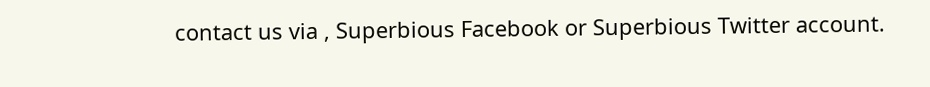contact us via , Superbious Facebook or Superbious Twitter account.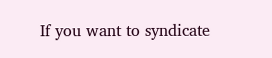If you want to syndicate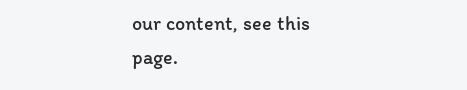our content, see this page.